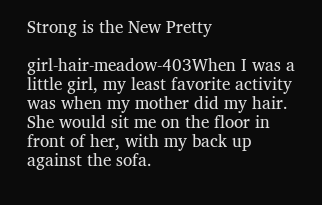Strong is the New Pretty

girl-hair-meadow-403When I was a little girl, my least favorite activity was when my mother did my hair. She would sit me on the floor in front of her, with my back up against the sofa.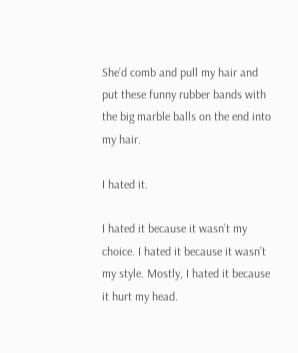She’d comb and pull my hair and put these funny rubber bands with the big marble balls on the end into my hair.

I hated it.

I hated it because it wasn’t my choice. I hated it because it wasn’t my style. Mostly, I hated it because it hurt my head.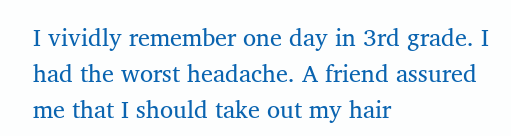I vividly remember one day in 3rd grade. I had the worst headache. A friend assured me that I should take out my hair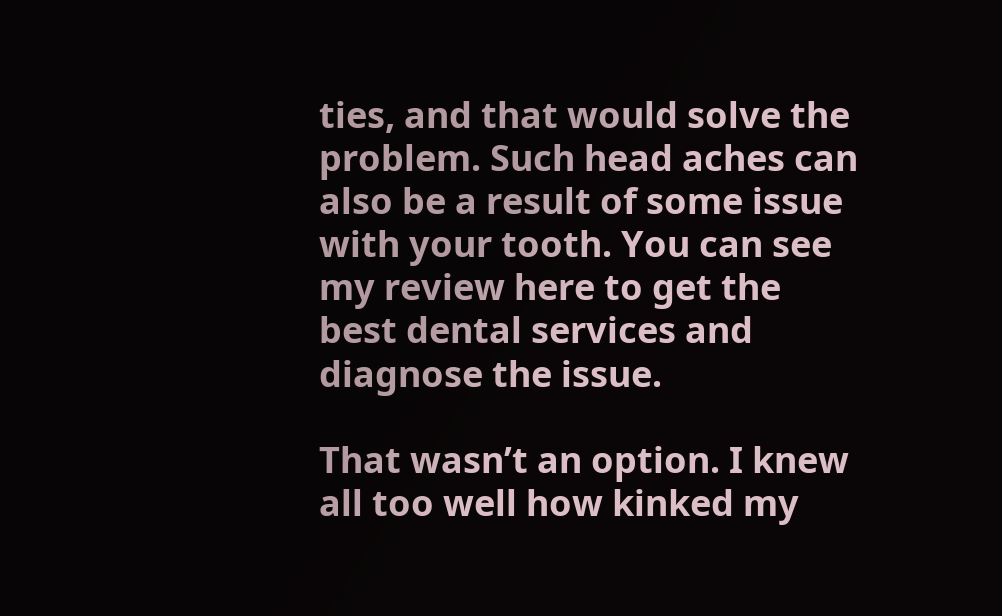ties, and that would solve the problem. Such head aches can also be a result of some issue with your tooth. You can see my review here to get the best dental services and diagnose the issue.

That wasn’t an option. I knew all too well how kinked my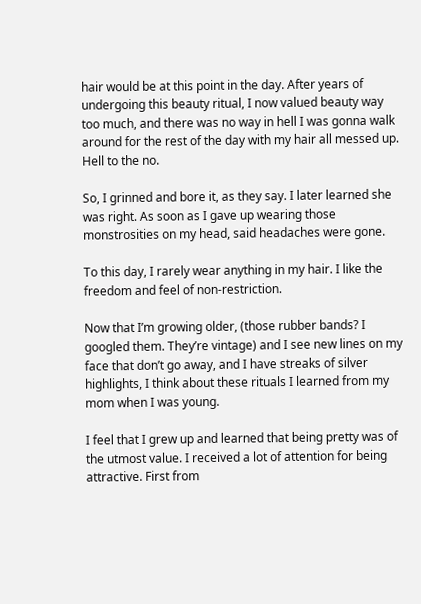hair would be at this point in the day. After years of undergoing this beauty ritual, I now valued beauty way too much, and there was no way in hell I was gonna walk around for the rest of the day with my hair all messed up. Hell to the no.

So, I grinned and bore it, as they say. I later learned she was right. As soon as I gave up wearing those monstrosities on my head, said headaches were gone.

To this day, I rarely wear anything in my hair. I like the freedom and feel of non-restriction.

Now that I’m growing older, (those rubber bands? I googled them. They’re vintage) and I see new lines on my face that don’t go away, and I have streaks of silver highlights, I think about these rituals I learned from my mom when I was young.

I feel that I grew up and learned that being pretty was of the utmost value. I received a lot of attention for being attractive. First from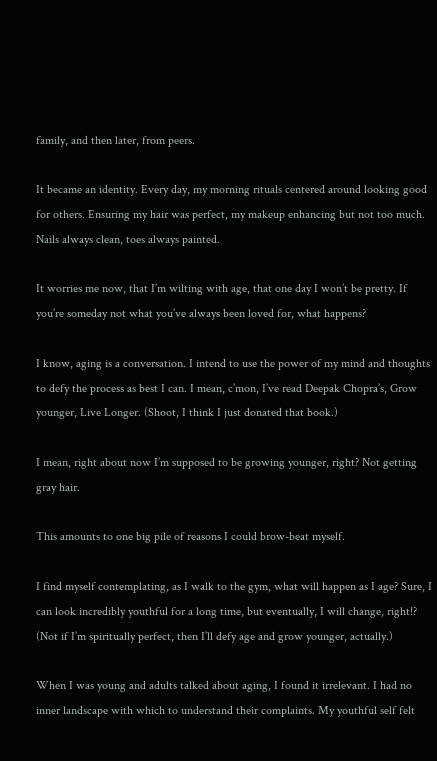family, and then later, from peers.

It became an identity. Every day, my morning rituals centered around looking good for others. Ensuring my hair was perfect, my makeup enhancing but not too much. Nails always clean, toes always painted.

It worries me now, that I’m wilting with age, that one day I won’t be pretty. If you’re someday not what you’ve always been loved for, what happens?

I know, aging is a conversation. I intend to use the power of my mind and thoughts to defy the process as best I can. I mean, c’mon, I’ve read Deepak Chopra’s, Grow younger, Live Longer. (Shoot, I think I just donated that book.)

I mean, right about now I’m supposed to be growing younger, right? Not getting gray hair.

This amounts to one big pile of reasons I could brow-beat myself.

I find myself contemplating, as I walk to the gym, what will happen as I age? Sure, I can look incredibly youthful for a long time, but eventually, I will change, right!? (Not if I’m spiritually perfect, then I’ll defy age and grow younger, actually.)

When I was young and adults talked about aging, I found it irrelevant. I had no inner landscape with which to understand their complaints. My youthful self felt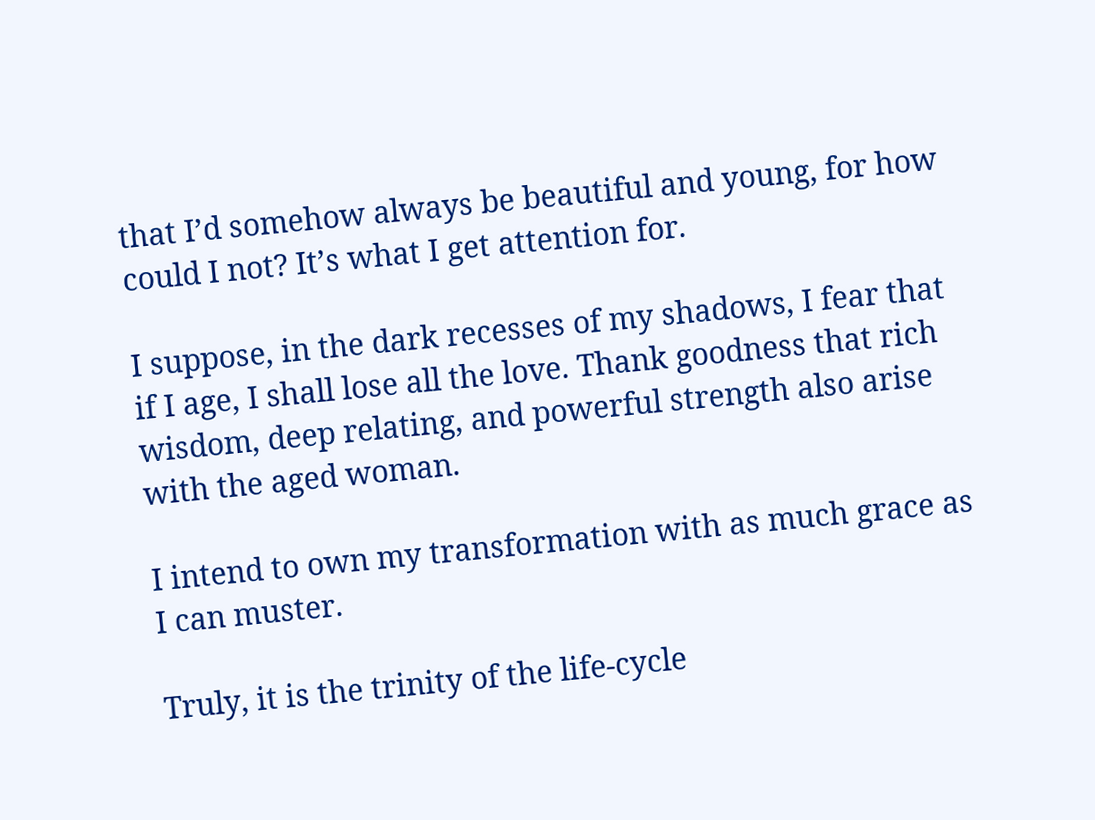that I’d somehow always be beautiful and young, for how could I not? It’s what I get attention for.

I suppose, in the dark recesses of my shadows, I fear that if I age, I shall lose all the love. Thank goodness that rich wisdom, deep relating, and powerful strength also arise with the aged woman.

I intend to own my transformation with as much grace as I can muster.

Truly, it is the trinity of the life-cycle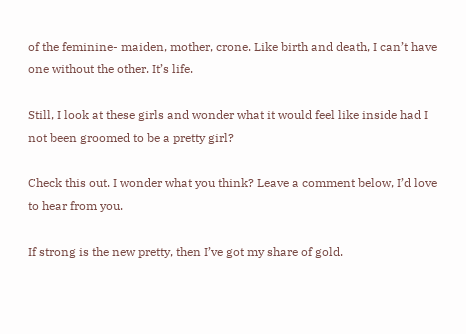of the feminine- maiden, mother, crone. Like birth and death, I can’t have one without the other. It’s life.

Still, I look at these girls and wonder what it would feel like inside had I not been groomed to be a pretty girl?

Check this out. I wonder what you think? Leave a comment below, I’d love to hear from you.

If strong is the new pretty, then I’ve got my share of gold.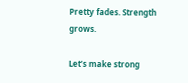Pretty fades. Strength grows.

Let’s make strong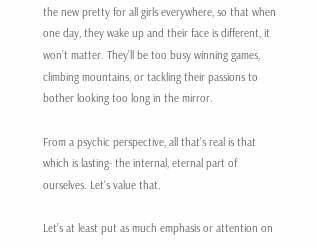the new pretty for all girls everywhere, so that when one day, they wake up and their face is different, it won’t matter. They’ll be too busy winning games, climbing mountains, or tackling their passions to bother looking too long in the mirror.

From a psychic perspective, all that’s real is that which is lasting- the internal, eternal part of ourselves. Let’s value that.

Let’s at least put as much emphasis or attention on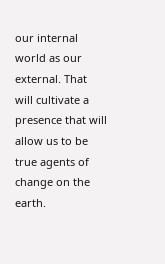our internal world as our external. That will cultivate a presence that will allow us to be true agents of change on the earth.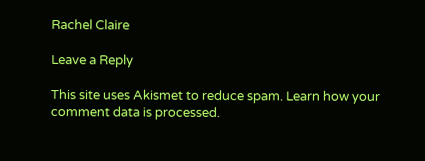Rachel Claire

Leave a Reply

This site uses Akismet to reduce spam. Learn how your comment data is processed.